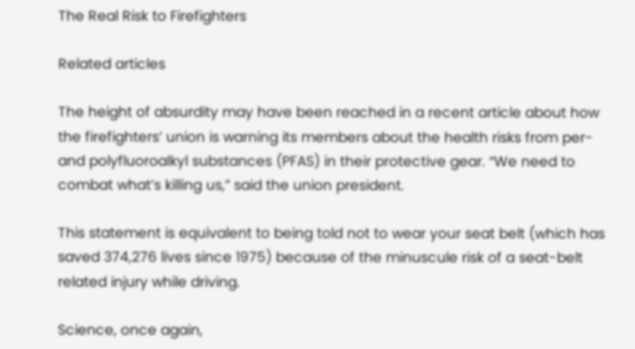The Real Risk to Firefighters

Related articles

The height of absurdity may have been reached in a recent article about how the firefighters’ union is warning its members about the health risks from per- and polyfluoroalkyl substances (PFAS) in their protective gear. “We need to combat what’s killing us,” said the union president.

This statement is equivalent to being told not to wear your seat belt (which has saved 374,276 lives since 1975) because of the minuscule risk of a seat-belt related injury while driving.

Science, once again,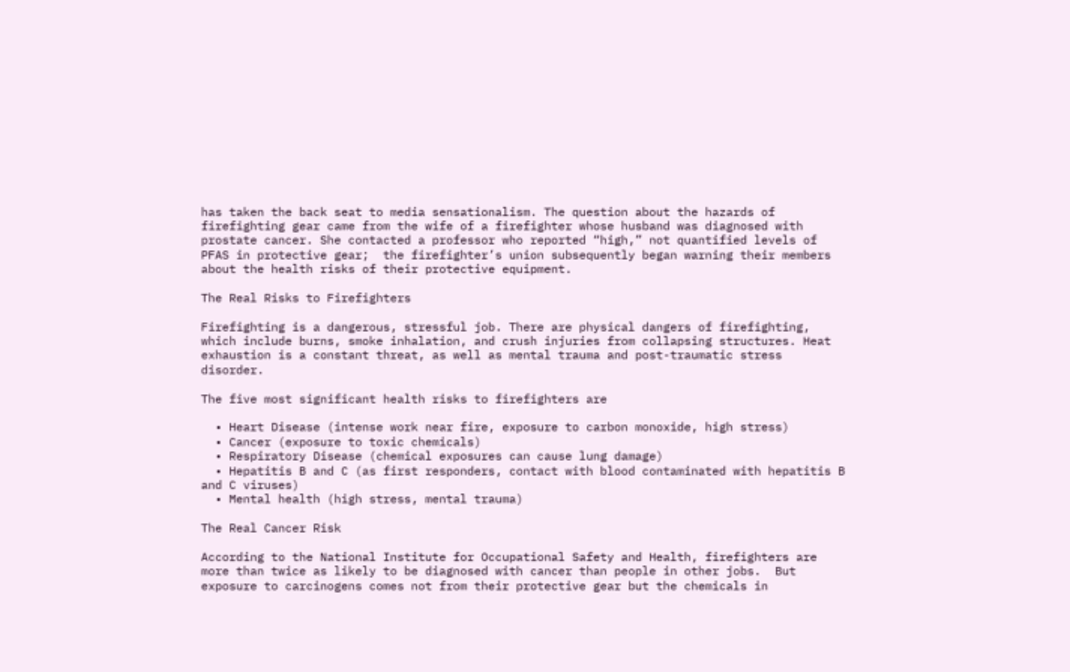has taken the back seat to media sensationalism. The question about the hazards of firefighting gear came from the wife of a firefighter whose husband was diagnosed with prostate cancer. She contacted a professor who reported “high,” not quantified levels of PFAS in protective gear;  the firefighter’s union subsequently began warning their members about the health risks of their protective equipment.

The Real Risks to Firefighters

Firefighting is a dangerous, stressful job. There are physical dangers of firefighting, which include burns, smoke inhalation, and crush injuries from collapsing structures. Heat exhaustion is a constant threat, as well as mental trauma and post-traumatic stress disorder.

The five most significant health risks to firefighters are

  • Heart Disease (intense work near fire, exposure to carbon monoxide, high stress)
  • Cancer (exposure to toxic chemicals)
  • Respiratory Disease (chemical exposures can cause lung damage)
  • Hepatitis B and C (as first responders, contact with blood contaminated with hepatitis B and C viruses)
  • Mental health (high stress, mental trauma)

The Real Cancer Risk

According to the National Institute for Occupational Safety and Health, firefighters are more than twice as likely to be diagnosed with cancer than people in other jobs.  But exposure to carcinogens comes not from their protective gear but the chemicals in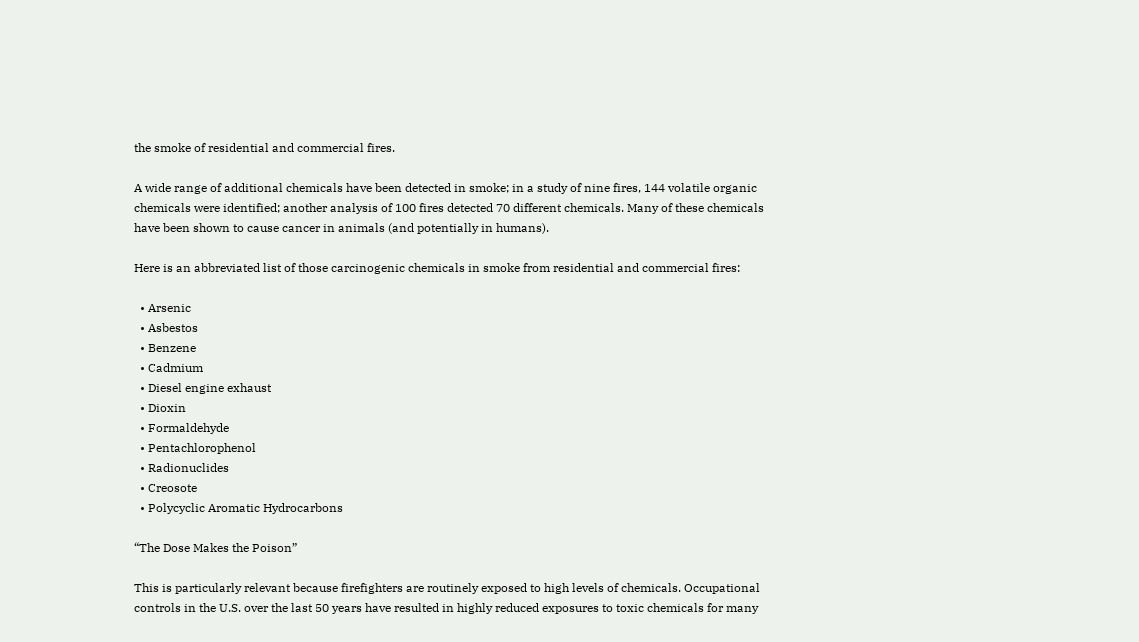the smoke of residential and commercial fires.

A wide range of additional chemicals have been detected in smoke; in a study of nine fires, 144 volatile organic chemicals were identified; another analysis of 100 fires detected 70 different chemicals. Many of these chemicals have been shown to cause cancer in animals (and potentially in humans).

Here is an abbreviated list of those carcinogenic chemicals in smoke from residential and commercial fires:

  • Arsenic
  • Asbestos
  • Benzene
  • Cadmium
  • Diesel engine exhaust
  • Dioxin
  • Formaldehyde
  • Pentachlorophenol
  • Radionuclides
  • Creosote
  • Polycyclic Aromatic Hydrocarbons

“The Dose Makes the Poison”

This is particularly relevant because firefighters are routinely exposed to high levels of chemicals. Occupational controls in the U.S. over the last 50 years have resulted in highly reduced exposures to toxic chemicals for many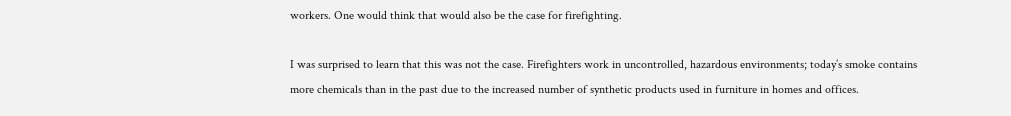workers. One would think that would also be the case for firefighting.

I was surprised to learn that this was not the case. Firefighters work in uncontrolled, hazardous environments; today’s smoke contains more chemicals than in the past due to the increased number of synthetic products used in furniture in homes and offices.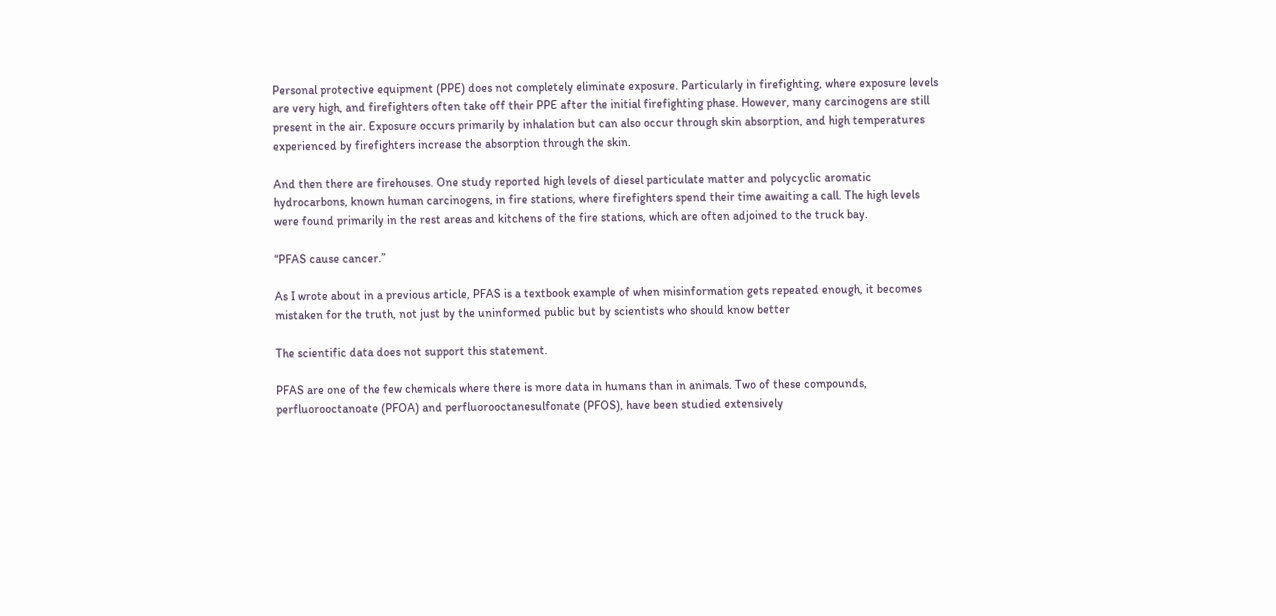Personal protective equipment (PPE) does not completely eliminate exposure. Particularly in firefighting, where exposure levels are very high, and firefighters often take off their PPE after the initial firefighting phase. However, many carcinogens are still present in the air. Exposure occurs primarily by inhalation but can also occur through skin absorption, and high temperatures experienced by firefighters increase the absorption through the skin.

And then there are firehouses. One study reported high levels of diesel particulate matter and polycyclic aromatic hydrocarbons, known human carcinogens, in fire stations, where firefighters spend their time awaiting a call. The high levels were found primarily in the rest areas and kitchens of the fire stations, which are often adjoined to the truck bay.

“PFAS cause cancer.”

As I wrote about in a previous article, PFAS is a textbook example of when misinformation gets repeated enough, it becomes mistaken for the truth, not just by the uninformed public but by scientists who should know better

The scientific data does not support this statement.

PFAS are one of the few chemicals where there is more data in humans than in animals. Two of these compounds, perfluorooctanoate (PFOA) and perfluorooctanesulfonate (PFOS), have been studied extensively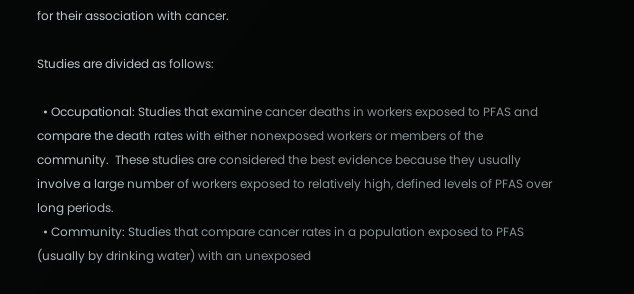for their association with cancer.

Studies are divided as follows:

  • Occupational: Studies that examine cancer deaths in workers exposed to PFAS and compare the death rates with either nonexposed workers or members of the community.  These studies are considered the best evidence because they usually involve a large number of workers exposed to relatively high, defined levels of PFAS over long periods.
  • Community: Studies that compare cancer rates in a population exposed to PFAS (usually by drinking water) with an unexposed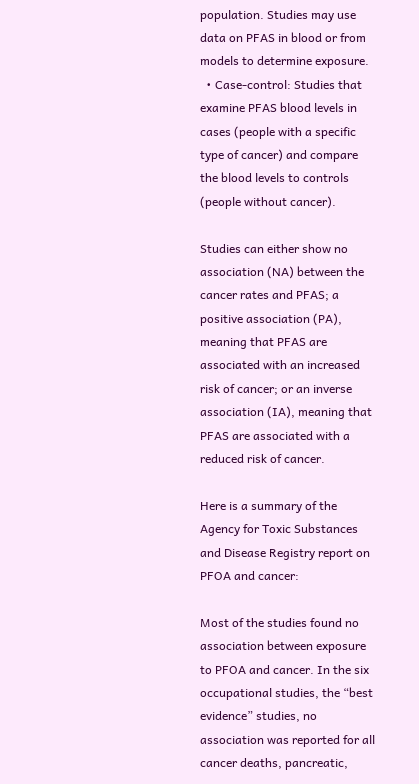population. Studies may use data on PFAS in blood or from models to determine exposure.
  • Case-control: Studies that examine PFAS blood levels in cases (people with a specific type of cancer) and compare the blood levels to controls (people without cancer).

Studies can either show no association (NA) between the cancer rates and PFAS; a positive association (PA), meaning that PFAS are associated with an increased risk of cancer; or an inverse association (IA), meaning that PFAS are associated with a reduced risk of cancer.

Here is a summary of the Agency for Toxic Substances and Disease Registry report on PFOA and cancer:

Most of the studies found no association between exposure to PFOA and cancer. In the six occupational studies, the “best evidence” studies, no association was reported for all cancer deaths, pancreatic,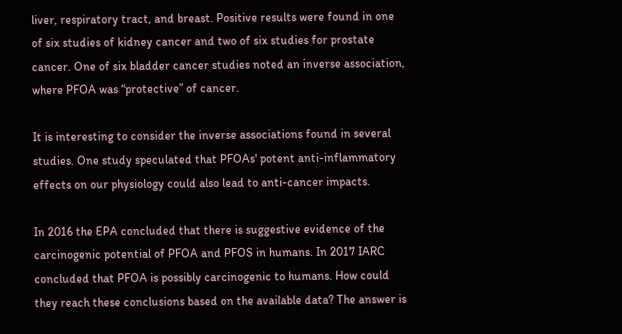liver, respiratory tract, and breast. Positive results were found in one of six studies of kidney cancer and two of six studies for prostate cancer. One of six bladder cancer studies noted an inverse association, where PFOA was “protective” of cancer.

It is interesting to consider the inverse associations found in several studies. One study speculated that PFOAs' potent anti-inflammatory effects on our physiology could also lead to anti-cancer impacts.

In 2016 the EPA concluded that there is suggestive evidence of the carcinogenic potential of PFOA and PFOS in humans. In 2017 IARC concluded that PFOA is possibly carcinogenic to humans. How could they reach these conclusions based on the available data? The answer is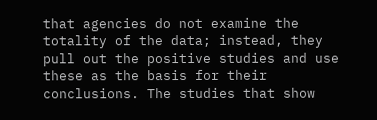that agencies do not examine the totality of the data; instead, they pull out the positive studies and use these as the basis for their conclusions. The studies that show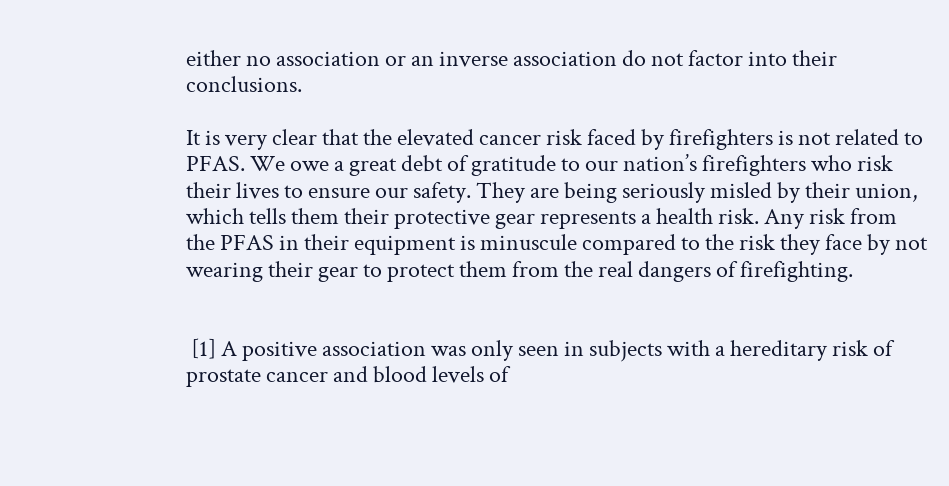either no association or an inverse association do not factor into their conclusions.

It is very clear that the elevated cancer risk faced by firefighters is not related to PFAS. We owe a great debt of gratitude to our nation’s firefighters who risk their lives to ensure our safety. They are being seriously misled by their union, which tells them their protective gear represents a health risk. Any risk from the PFAS in their equipment is minuscule compared to the risk they face by not wearing their gear to protect them from the real dangers of firefighting.


 [1] A positive association was only seen in subjects with a hereditary risk of prostate cancer and blood levels of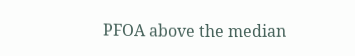PFOA above the median